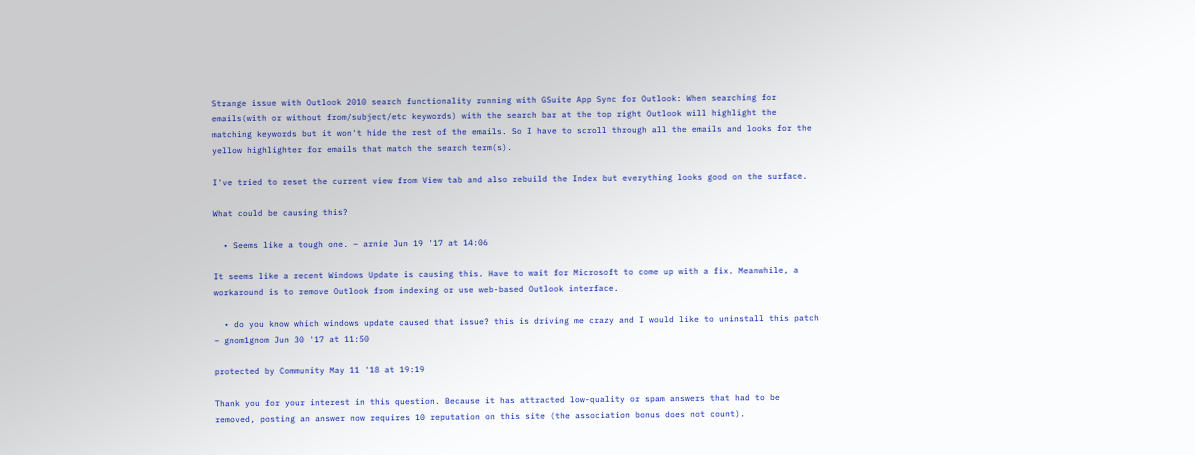Strange issue with Outlook 2010 search functionality running with GSuite App Sync for Outlook: When searching for emails(with or without from/subject/etc keywords) with the search bar at the top right Outlook will highlight the matching keywords but it won't hide the rest of the emails. So I have to scroll through all the emails and looks for the yellow highlighter for emails that match the search term(s).

I've tried to reset the current view from View tab and also rebuild the Index but everything looks good on the surface.

What could be causing this?

  • Seems like a tough one. – arnie Jun 19 '17 at 14:06

It seems like a recent Windows Update is causing this. Have to wait for Microsoft to come up with a fix. Meanwhile, a workaround is to remove Outlook from indexing or use web-based Outlook interface.

  • do you know which windows update caused that issue? this is driving me crazy and I would like to uninstall this patch – gnom1gnom Jun 30 '17 at 11:50

protected by Community May 11 '18 at 19:19

Thank you for your interest in this question. Because it has attracted low-quality or spam answers that had to be removed, posting an answer now requires 10 reputation on this site (the association bonus does not count).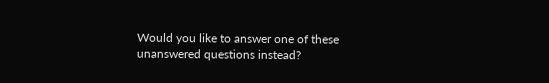Would you like to answer one of these unanswered questions instead?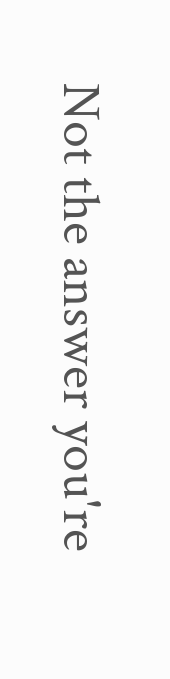Not the answer you're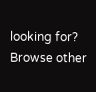looking for? Browse other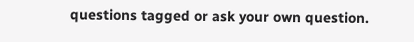questions tagged or ask your own question.